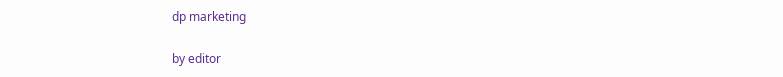dp marketing

by editor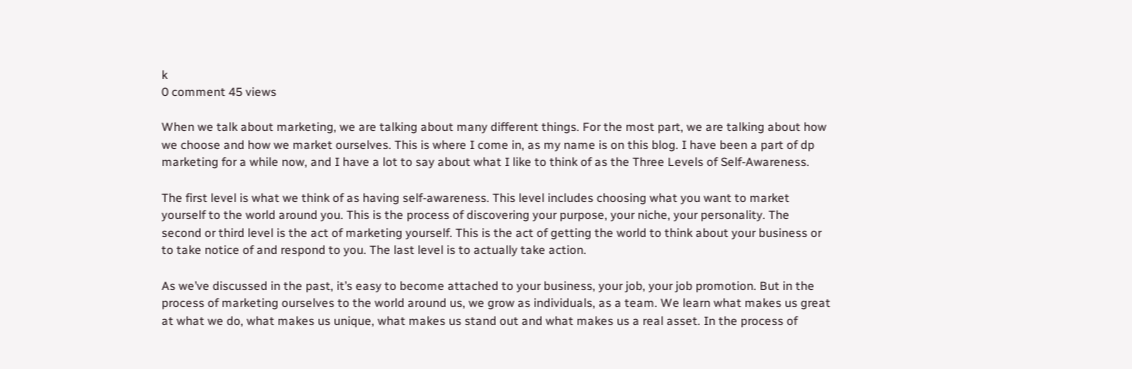k
0 comment 45 views

When we talk about marketing, we are talking about many different things. For the most part, we are talking about how we choose and how we market ourselves. This is where I come in, as my name is on this blog. I have been a part of dp marketing for a while now, and I have a lot to say about what I like to think of as the Three Levels of Self-Awareness.

The first level is what we think of as having self-awareness. This level includes choosing what you want to market yourself to the world around you. This is the process of discovering your purpose, your niche, your personality. The second or third level is the act of marketing yourself. This is the act of getting the world to think about your business or to take notice of and respond to you. The last level is to actually take action.

As we’ve discussed in the past, it’s easy to become attached to your business, your job, your job promotion. But in the process of marketing ourselves to the world around us, we grow as individuals, as a team. We learn what makes us great at what we do, what makes us unique, what makes us stand out and what makes us a real asset. In the process of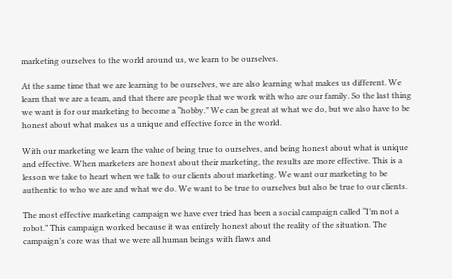marketing ourselves to the world around us, we learn to be ourselves.

At the same time that we are learning to be ourselves, we are also learning what makes us different. We learn that we are a team, and that there are people that we work with who are our family. So the last thing we want is for our marketing to become a “hobby.” We can be great at what we do, but we also have to be honest about what makes us a unique and effective force in the world.

With our marketing we learn the value of being true to ourselves, and being honest about what is unique and effective. When marketers are honest about their marketing, the results are more effective. This is a lesson we take to heart when we talk to our clients about marketing. We want our marketing to be authentic to who we are and what we do. We want to be true to ourselves but also be true to our clients.

The most effective marketing campaign we have ever tried has been a social campaign called “I’m not a robot.” This campaign worked because it was entirely honest about the reality of the situation. The campaign’s core was that we were all human beings with flaws and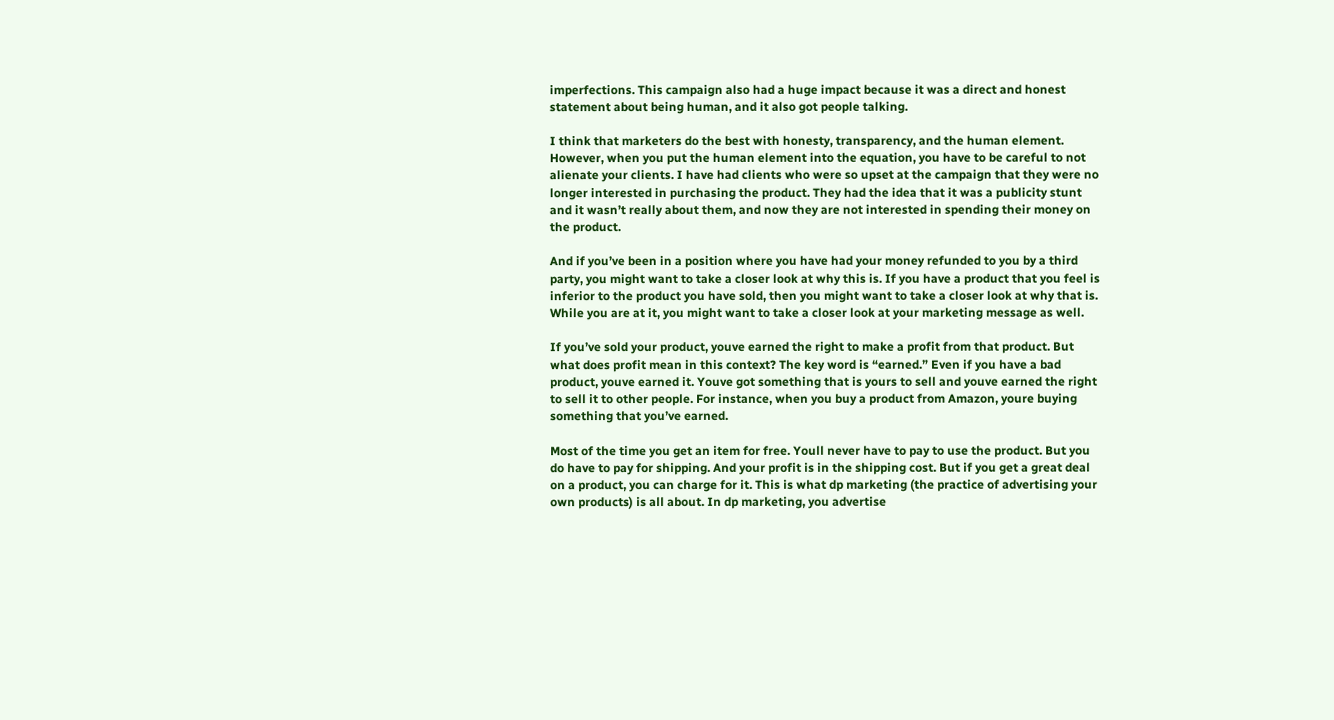imperfections. This campaign also had a huge impact because it was a direct and honest statement about being human, and it also got people talking.

I think that marketers do the best with honesty, transparency, and the human element. However, when you put the human element into the equation, you have to be careful to not alienate your clients. I have had clients who were so upset at the campaign that they were no longer interested in purchasing the product. They had the idea that it was a publicity stunt and it wasn’t really about them, and now they are not interested in spending their money on the product.

And if you’ve been in a position where you have had your money refunded to you by a third party, you might want to take a closer look at why this is. If you have a product that you feel is inferior to the product you have sold, then you might want to take a closer look at why that is. While you are at it, you might want to take a closer look at your marketing message as well.

If you’ve sold your product, youve earned the right to make a profit from that product. But what does profit mean in this context? The key word is “earned.” Even if you have a bad product, youve earned it. Youve got something that is yours to sell and youve earned the right to sell it to other people. For instance, when you buy a product from Amazon, youre buying something that you’ve earned.

Most of the time you get an item for free. Youll never have to pay to use the product. But you do have to pay for shipping. And your profit is in the shipping cost. But if you get a great deal on a product, you can charge for it. This is what dp marketing (the practice of advertising your own products) is all about. In dp marketing, you advertise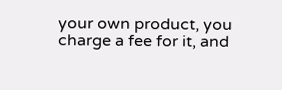your own product, you charge a fee for it, and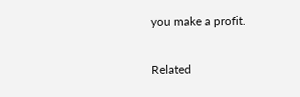you make a profit.

Related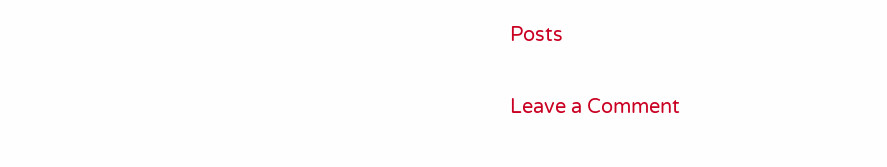Posts

Leave a Comment